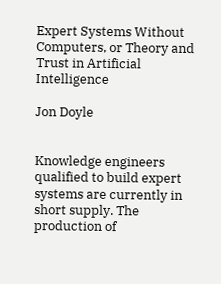Expert Systems Without Computers, or Theory and Trust in Artificial Intelligence

Jon Doyle


Knowledge engineers qualified to build expert systems are currently in short supply. The production of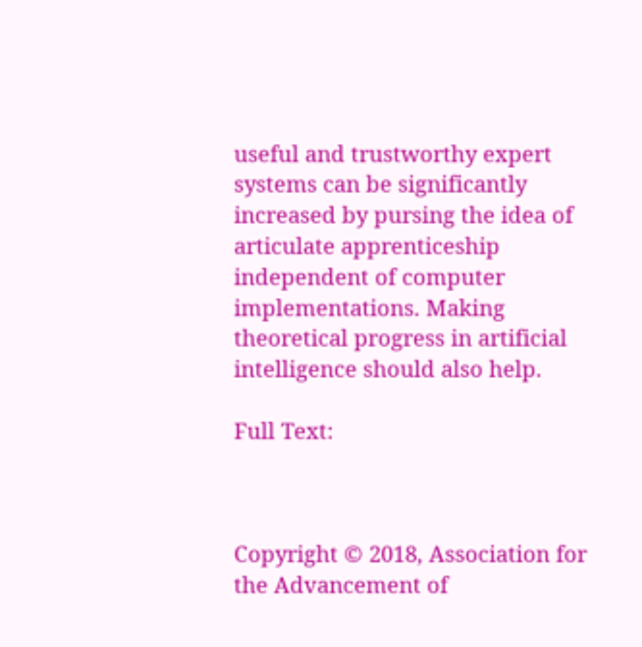useful and trustworthy expert systems can be significantly increased by pursing the idea of articulate apprenticeship independent of computer implementations. Making theoretical progress in artificial intelligence should also help.

Full Text:



Copyright © 2018, Association for the Advancement of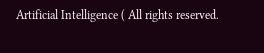Artificial Intelligence ( All rights reserved.